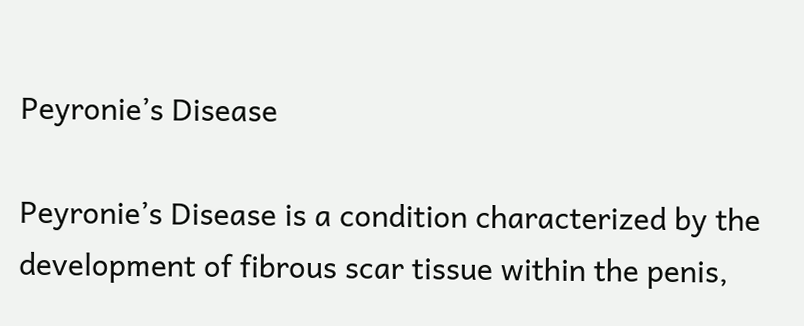Peyronie’s Disease

Peyronie’s Disease is a condition characterized by the development of fibrous scar tissue within the penis,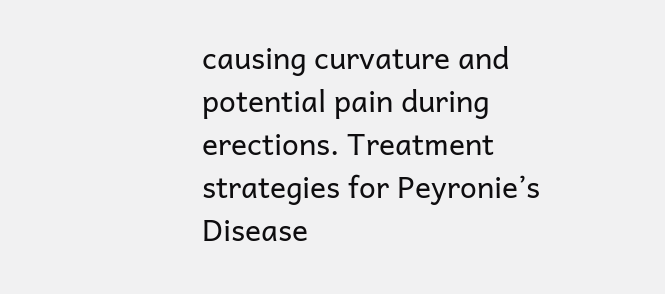causing curvature and potential pain during erections. Treatment strategies for Peyronie’s Disease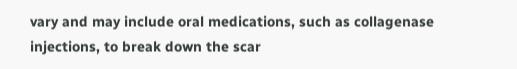vary and may include oral medications, such as collagenase injections, to break down the scar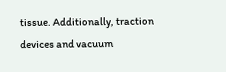tissue. Additionally, traction devices and vacuum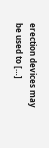erection devices may be used to […]